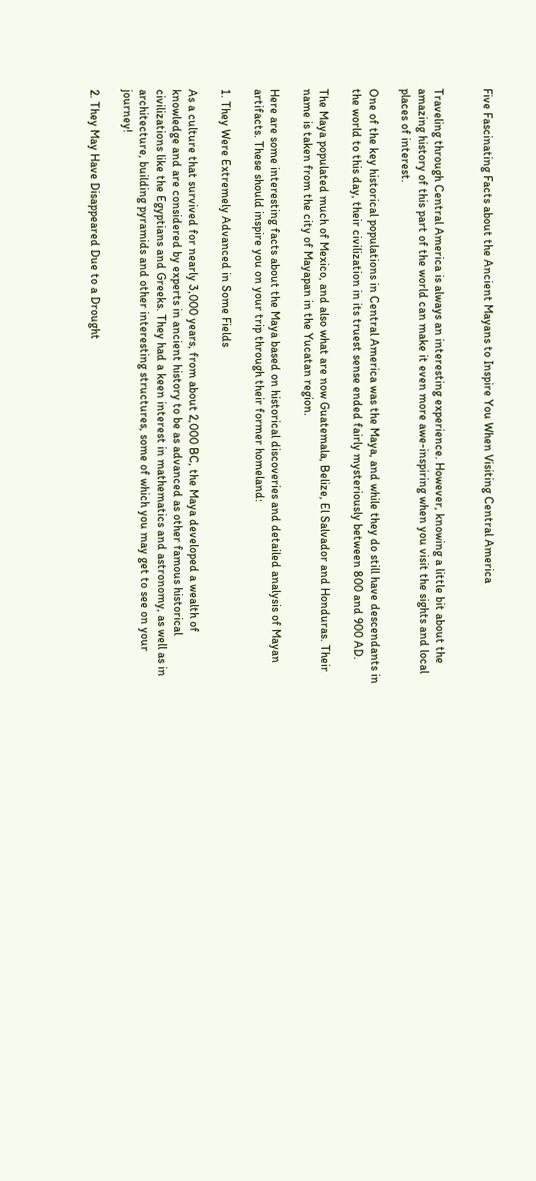Five Fascinating Facts about the Ancient Mayans to Inspire You When Visiting Central America


Traveling through Central America is always an interesting experience. However, knowing a little bit about the amazing history of this part of the world can make it even more awe-inspiring when you visit the sights and local places of interest.

One of the key historical populations in Central America was the Maya, and while they do still have descendants in the world to this day, their civilization in its truest sense ended fairly mysteriously between 800 and 900 AD.

The Maya populated much of Mexico, and also what are now Guatemala, Belize, El Salvador and Honduras. Their name is taken from the city of Mayapan in the Yucatan region.

Here are some interesting facts about the Maya based on historical discoveries and detailed analysis of Mayan artifacts. These should inspire you on your trip through their former homeland:

1. They Were Extremely Advanced in Some Fields

As a culture that survived for nearly 3,000 years, from about 2,000 BC, the Maya developed a wealth of knowledge and are considered by experts in ancient history to be as advanced as other famous historical civilizations like the Egyptians and Greeks. They had a keen interest in mathematics and astronomy, as well as in architecture, building pyramids and other interesting structures, some of which you may get to see on your journey!

2. They May Have Disappeared Due to a Drought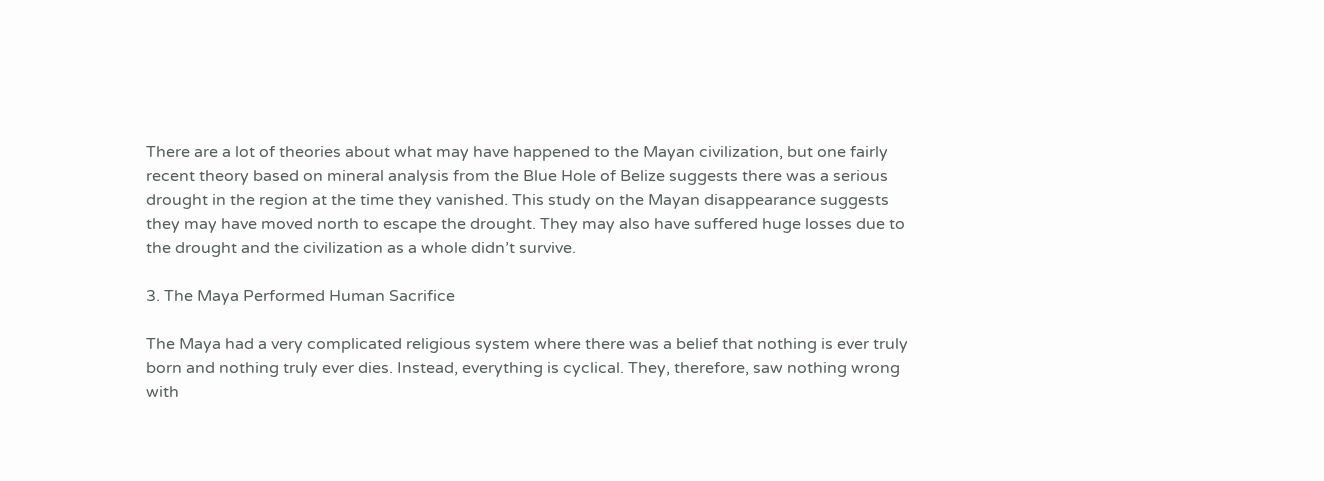There are a lot of theories about what may have happened to the Mayan civilization, but one fairly recent theory based on mineral analysis from the Blue Hole of Belize suggests there was a serious drought in the region at the time they vanished. This study on the Mayan disappearance suggests they may have moved north to escape the drought. They may also have suffered huge losses due to the drought and the civilization as a whole didn’t survive.

3. The Maya Performed Human Sacrifice

The Maya had a very complicated religious system where there was a belief that nothing is ever truly born and nothing truly ever dies. Instead, everything is cyclical. They, therefore, saw nothing wrong with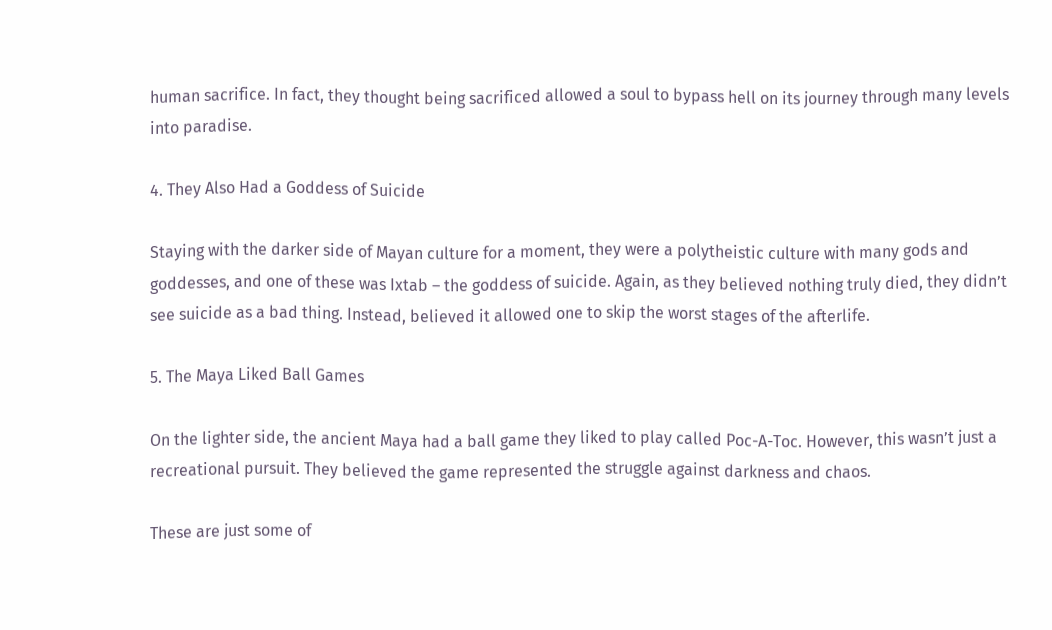human sacrifice. In fact, they thought being sacrificed allowed a soul to bypass hell on its journey through many levels into paradise.

4. They Also Had a Goddess of Suicide

Staying with the darker side of Mayan culture for a moment, they were a polytheistic culture with many gods and goddesses, and one of these was Ixtab – the goddess of suicide. Again, as they believed nothing truly died, they didn’t see suicide as a bad thing. Instead, believed it allowed one to skip the worst stages of the afterlife.

5. The Maya Liked Ball Games

On the lighter side, the ancient Maya had a ball game they liked to play called Poc-A-Toc. However, this wasn’t just a recreational pursuit. They believed the game represented the struggle against darkness and chaos.

These are just some of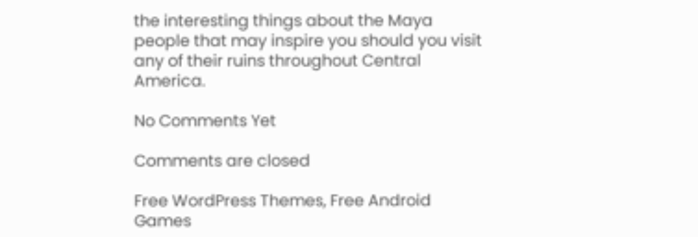the interesting things about the Maya people that may inspire you should you visit any of their ruins throughout Central America.

No Comments Yet

Comments are closed

Free WordPress Themes, Free Android Games